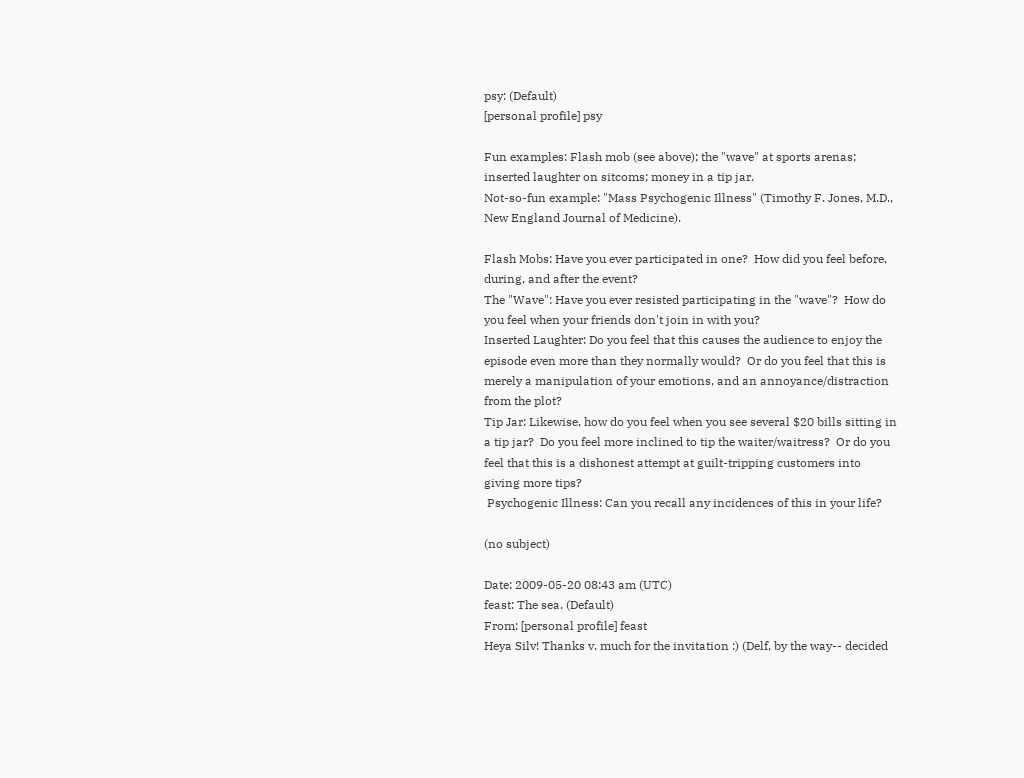psy: (Default)
[personal profile] psy

Fun examples: Flash mob (see above); the "wave" at sports arenas; inserted laughter on sitcoms; money in a tip jar.
Not-so-fun example: "Mass Psychogenic Illness" (Timothy F. Jones, M.D., New England Journal of Medicine).

Flash Mobs: Have you ever participated in one?  How did you feel before, during, and after the event?
The "Wave": Have you ever resisted participating in the "wave"?  How do you feel when your friends don't join in with you?
Inserted Laughter: Do you feel that this causes the audience to enjoy the episode even more than they normally would?  Or do you feel that this is merely a manipulation of your emotions, and an annoyance/distraction from the plot?
Tip Jar: Likewise, how do you feel when you see several $20 bills sitting in a tip jar?  Do you feel more inclined to tip the waiter/waitress?  Or do you feel that this is a dishonest attempt at guilt-tripping customers into giving more tips?
 Psychogenic Illness: Can you recall any incidences of this in your life?

(no subject)

Date: 2009-05-20 08:43 am (UTC)
feast: The sea. (Default)
From: [personal profile] feast
Heya Silv! Thanks v. much for the invitation :) (Delf, by the way-- decided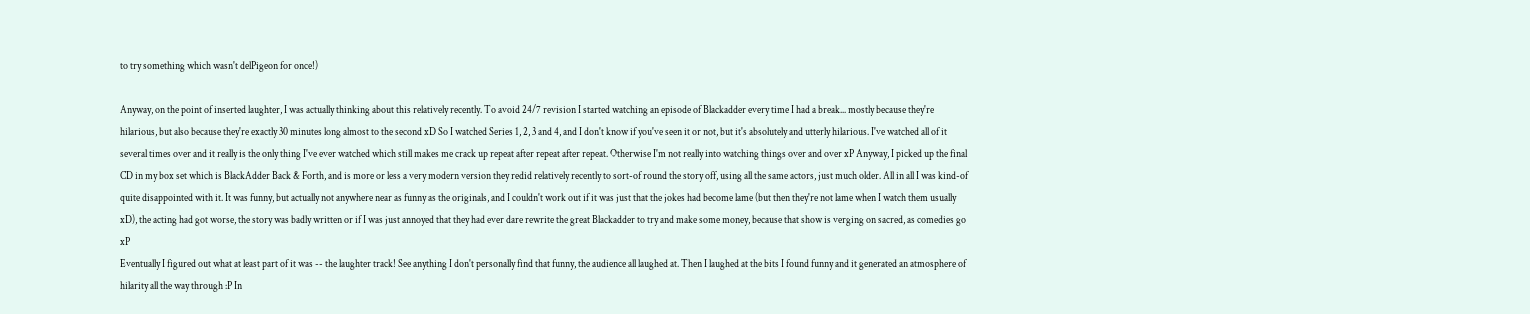to try something which wasn't delPigeon for once!)

Anyway, on the point of inserted laughter, I was actually thinking about this relatively recently. To avoid 24/7 revision I started watching an episode of Blackadder every time I had a break... mostly because they're hilarious, but also because they're exactly 30 minutes long almost to the second xD So I watched Series 1, 2, 3 and 4, and I don't know if you've seen it or not, but it's absolutely and utterly hilarious. I've watched all of it several times over and it really is the only thing I've ever watched which still makes me crack up repeat after repeat after repeat. Otherwise I'm not really into watching things over and over xP Anyway, I picked up the final CD in my box set which is BlackAdder Back & Forth, and is more or less a very modern version they redid relatively recently to sort-of round the story off, using all the same actors, just much older. All in all I was kind-of quite disappointed with it. It was funny, but actually not anywhere near as funny as the originals, and I couldn't work out if it was just that the jokes had become lame (but then they're not lame when I watch them usually xD), the acting had got worse, the story was badly written or if I was just annoyed that they had ever dare rewrite the great Blackadder to try and make some money, because that show is verging on sacred, as comedies go xP
Eventually I figured out what at least part of it was -- the laughter track! See anything I don't personally find that funny, the audience all laughed at. Then I laughed at the bits I found funny and it generated an atmosphere of hilarity all the way through :P In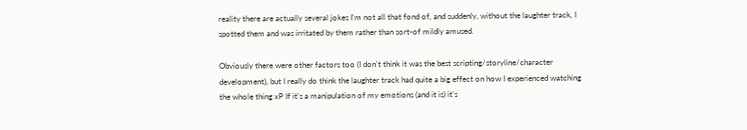reality there are actually several jokes I'm not all that fond of, and suddenly, without the laughter track, I spotted them and was irritated by them rather than sort-of mildly amused.

Obviously there were other factors too (I don't think it was the best scripting/storyline/character development), but I really do think the laughter track had quite a big effect on how I experienced watching the whole thing xP If it's a manipulation of my emotions (and it is) it's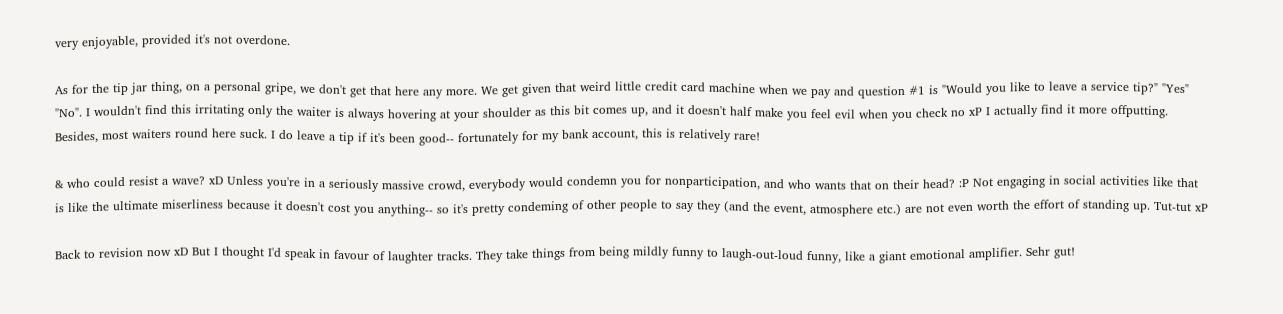very enjoyable, provided it's not overdone.

As for the tip jar thing, on a personal gripe, we don't get that here any more. We get given that weird little credit card machine when we pay and question #1 is "Would you like to leave a service tip?" "Yes" "No". I wouldn't find this irritating only the waiter is always hovering at your shoulder as this bit comes up, and it doesn't half make you feel evil when you check no xP I actually find it more offputting. Besides, most waiters round here suck. I do leave a tip if it's been good-- fortunately for my bank account, this is relatively rare!

& who could resist a wave? xD Unless you're in a seriously massive crowd, everybody would condemn you for nonparticipation, and who wants that on their head? :P Not engaging in social activities like that is like the ultimate miserliness because it doesn't cost you anything-- so it's pretty condeming of other people to say they (and the event, atmosphere etc.) are not even worth the effort of standing up. Tut-tut xP

Back to revision now xD But I thought I'd speak in favour of laughter tracks. They take things from being mildly funny to laugh-out-loud funny, like a giant emotional amplifier. Sehr gut!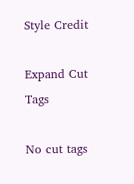Style Credit

Expand Cut Tags

No cut tags